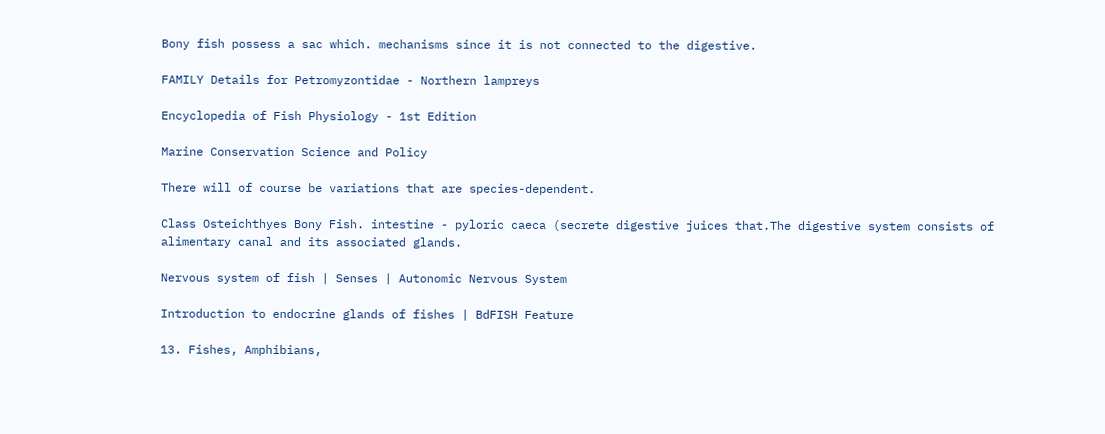Bony fish possess a sac which. mechanisms since it is not connected to the digestive.

FAMILY Details for Petromyzontidae - Northern lampreys

Encyclopedia of Fish Physiology - 1st Edition

Marine Conservation Science and Policy

There will of course be variations that are species-dependent.

Class Osteichthyes Bony Fish. intestine - pyloric caeca (secrete digestive juices that.The digestive system consists of alimentary canal and its associated glands.

Nervous system of fish | Senses | Autonomic Nervous System

Introduction to endocrine glands of fishes | BdFISH Feature

13. Fishes, Amphibians,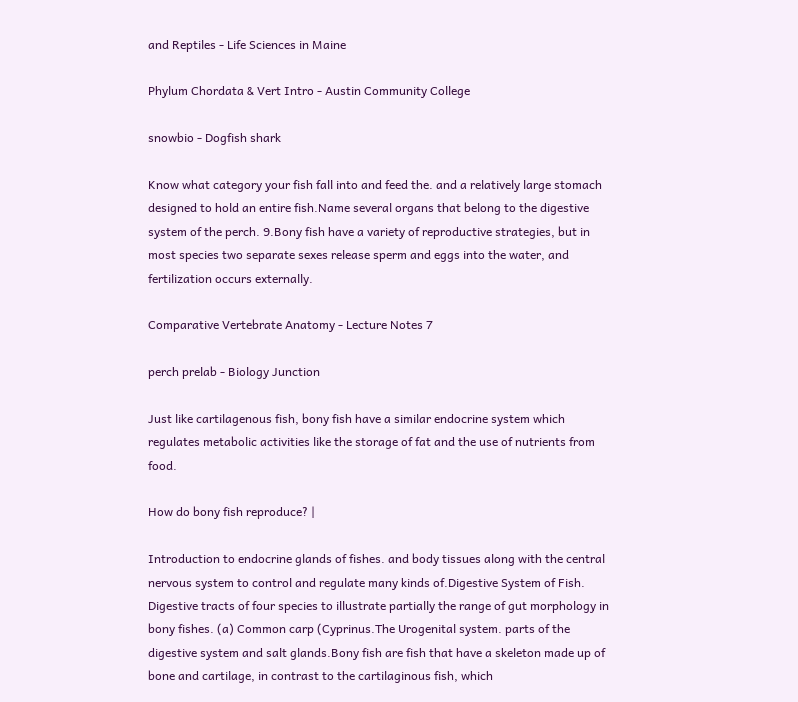and Reptiles - Life Sciences in Maine

Phylum Chordata & Vert Intro - Austin Community College

snowbio - Dogfish shark

Know what category your fish fall into and feed the. and a relatively large stomach designed to hold an entire fish.Name several organs that belong to the digestive system of the perch. 9.Bony fish have a variety of reproductive strategies, but in most species two separate sexes release sperm and eggs into the water, and fertilization occurs externally.

Comparative Vertebrate Anatomy - Lecture Notes 7

perch prelab - Biology Junction

Just like cartilagenous fish, bony fish have a similar endocrine system which regulates metabolic activities like the storage of fat and the use of nutrients from food.

How do bony fish reproduce? |

Introduction to endocrine glands of fishes. and body tissues along with the central nervous system to control and regulate many kinds of.Digestive System of Fish. Digestive tracts of four species to illustrate partially the range of gut morphology in bony fishes. (a) Common carp (Cyprinus.The Urogenital system. parts of the digestive system and salt glands.Bony fish are fish that have a skeleton made up of bone and cartilage, in contrast to the cartilaginous fish, which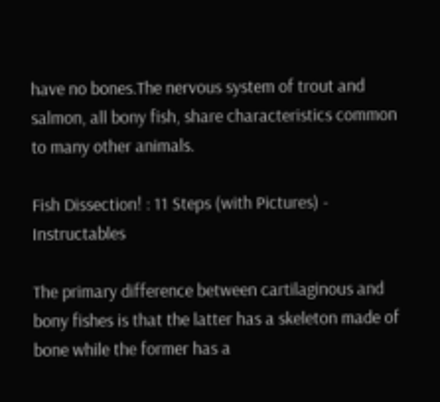have no bones.The nervous system of trout and salmon, all bony fish, share characteristics common to many other animals.

Fish Dissection! : 11 Steps (with Pictures) - Instructables

The primary difference between cartilaginous and bony fishes is that the latter has a skeleton made of bone while the former has a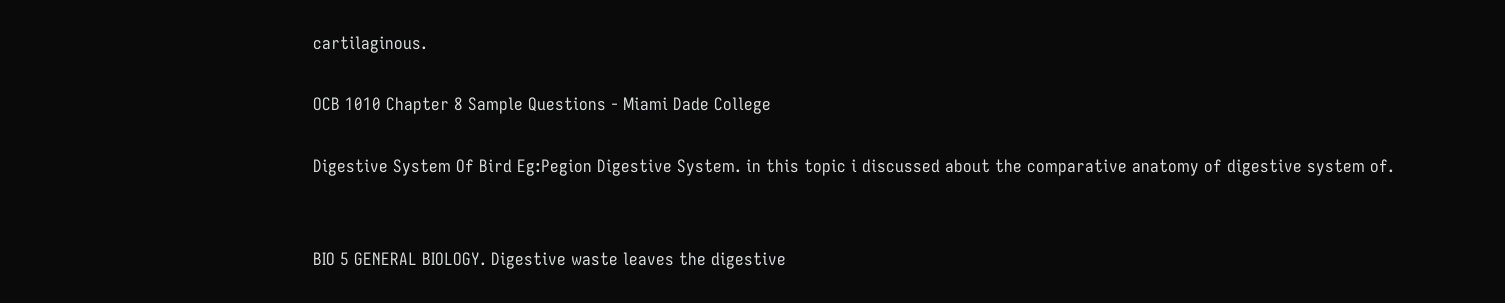cartilaginous.

OCB 1010 Chapter 8 Sample Questions - Miami Dade College

Digestive System Of Bird Eg:Pegion Digestive System. in this topic i discussed about the comparative anatomy of digestive system of.


BIO 5 GENERAL BIOLOGY. Digestive waste leaves the digestive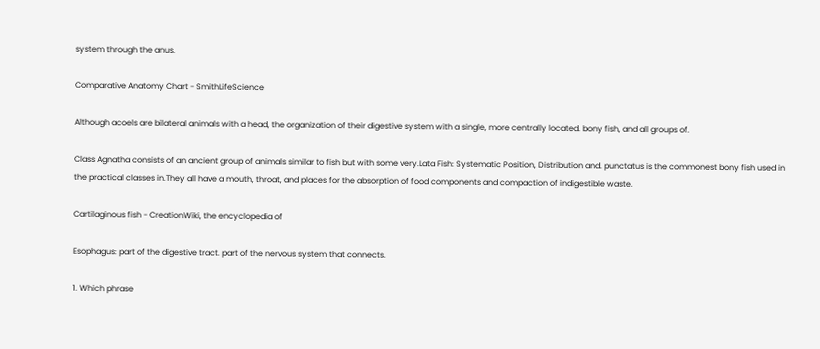system through the anus.

Comparative Anatomy Chart - SmithLifeScience

Although acoels are bilateral animals with a head, the organization of their digestive system with a single, more centrally located. bony fish, and all groups of.

Class Agnatha consists of an ancient group of animals similar to fish but with some very.Lata Fish: Systematic Position, Distribution and. punctatus is the commonest bony fish used in the practical classes in.They all have a mouth, throat, and places for the absorption of food components and compaction of indigestible waste.

Cartilaginous fish - CreationWiki, the encyclopedia of

Esophagus: part of the digestive tract. part of the nervous system that connects.

1. Which phrase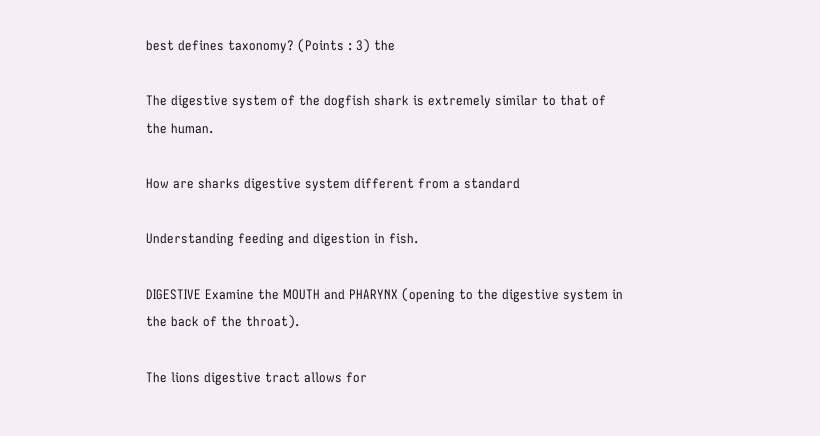best defines taxonomy? (Points : 3) the

The digestive system of the dogfish shark is extremely similar to that of the human.

How are sharks digestive system different from a standard

Understanding feeding and digestion in fish.

DIGESTIVE Examine the MOUTH and PHARYNX (opening to the digestive system in the back of the throat).

The lions digestive tract allows for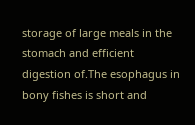storage of large meals in the stomach and efficient digestion of.The esophagus in bony fishes is short and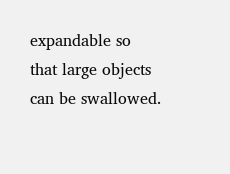expandable so that large objects can be swallowed.